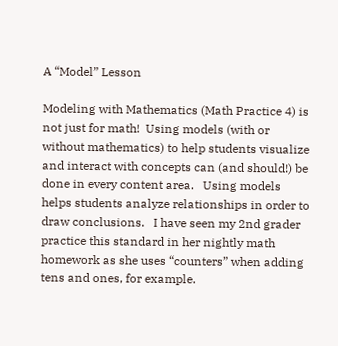A “Model” Lesson

Modeling with Mathematics (Math Practice 4) is not just for math!  Using models (with or without mathematics) to help students visualize and interact with concepts can (and should!) be done in every content area.   Using models helps students analyze relationships in order to draw conclusions.   I have seen my 2nd grader practice this standard in her nightly math homework as she uses “counters” when adding tens and ones, for example.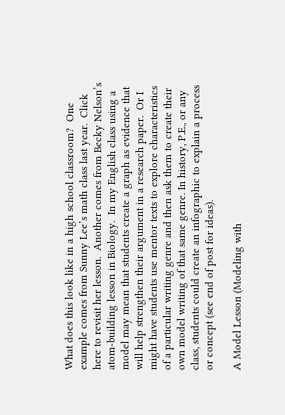What does this look like in a high school classroom?  One example comes from Sunny Lee’s math class last year.  Click here to revisit her lesson.  Another comes from Becky Nelson’s atom-building lesson in Biology.  In my English class using a model may mean that students create a graph as evidence that will help strengthen their argument in a research paper.  Or I might have students use mentor texts to explore characteristics of a particular writing genre and then ask them to create their own model writing of that same genre. In history, P.E., or any class, students could create an infographic to explain a process or concept (see end of post for ideas).

A Model Lesson (Modeling with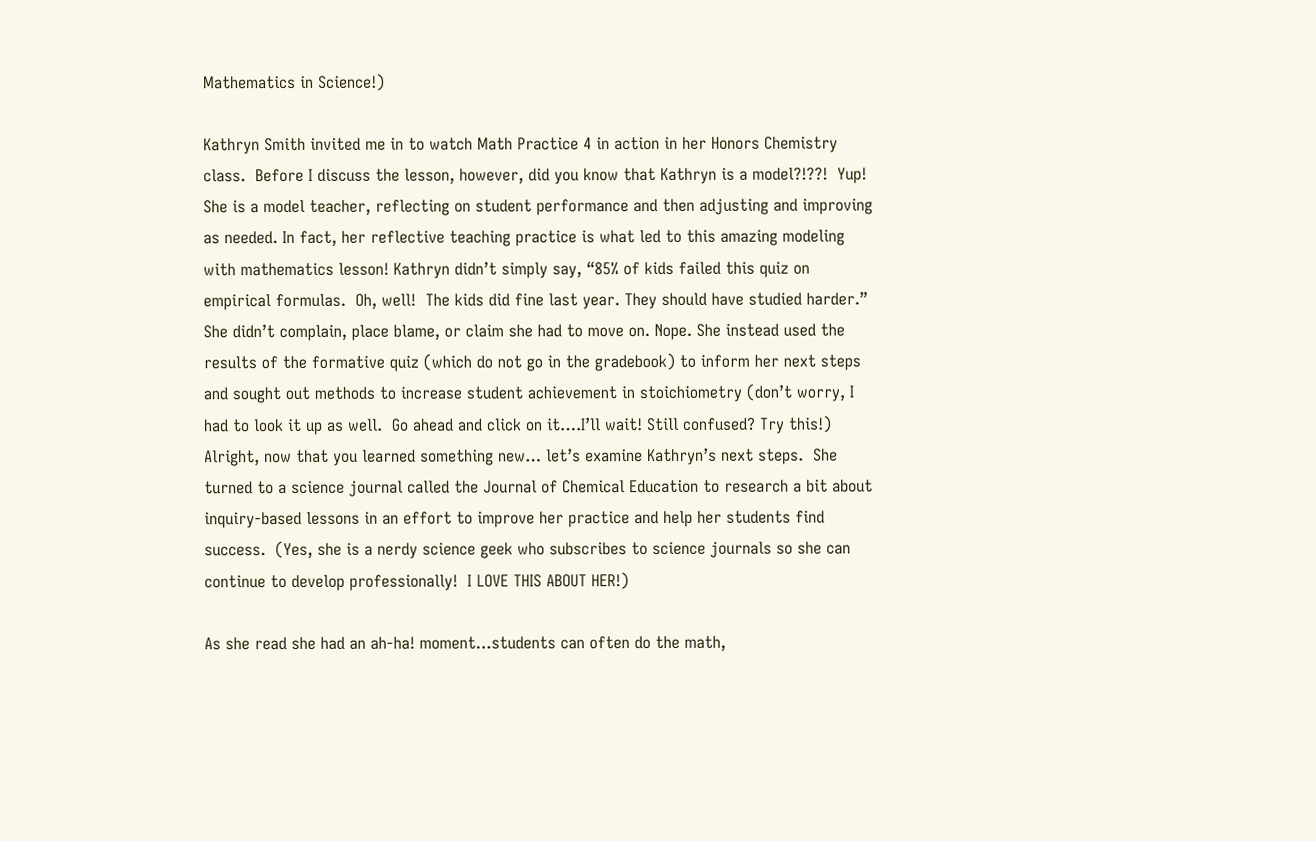Mathematics in Science!)

Kathryn Smith invited me in to watch Math Practice 4 in action in her Honors Chemistry class.  Before I discuss the lesson, however, did you know that Kathryn is a model?!??!  Yup!  She is a model teacher, reflecting on student performance and then adjusting and improving as needed. In fact, her reflective teaching practice is what led to this amazing modeling with mathematics lesson! Kathryn didn’t simply say, “85% of kids failed this quiz on empirical formulas.  Oh, well!  The kids did fine last year. They should have studied harder.” She didn’t complain, place blame, or claim she had to move on. Nope. She instead used the results of the formative quiz (which do not go in the gradebook) to inform her next steps and sought out methods to increase student achievement in stoichiometry (don’t worry, I had to look it up as well.  Go ahead and click on it….I’ll wait! Still confused? Try this!)  Alright, now that you learned something new… let’s examine Kathryn’s next steps.  She turned to a science journal called the Journal of Chemical Education to research a bit about inquiry-based lessons in an effort to improve her practice and help her students find success.  (Yes, she is a nerdy science geek who subscribes to science journals so she can continue to develop professionally!  I LOVE THIS ABOUT HER!)

As she read she had an ah-ha! moment…students can often do the math,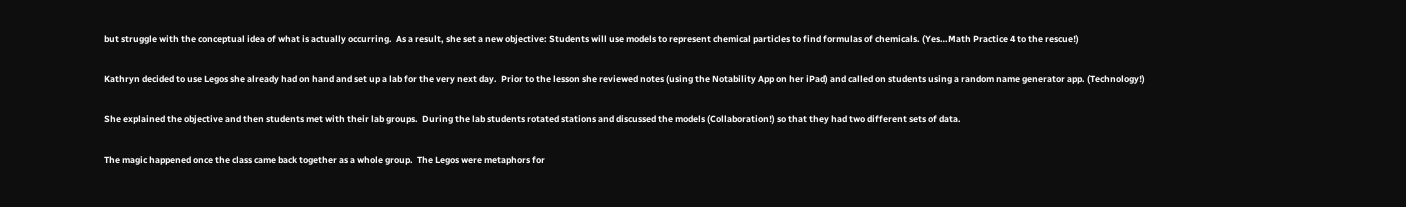but struggle with the conceptual idea of what is actually occurring.  As a result, she set a new objective: Students will use models to represent chemical particles to find formulas of chemicals. (Yes…Math Practice 4 to the rescue!)

Kathryn decided to use Legos she already had on hand and set up a lab for the very next day.  Prior to the lesson she reviewed notes (using the Notability App on her iPad) and called on students using a random name generator app. (Technology!)

She explained the objective and then students met with their lab groups.  During the lab students rotated stations and discussed the models (Collaboration!) so that they had two different sets of data.

The magic happened once the class came back together as a whole group.  The Legos were metaphors for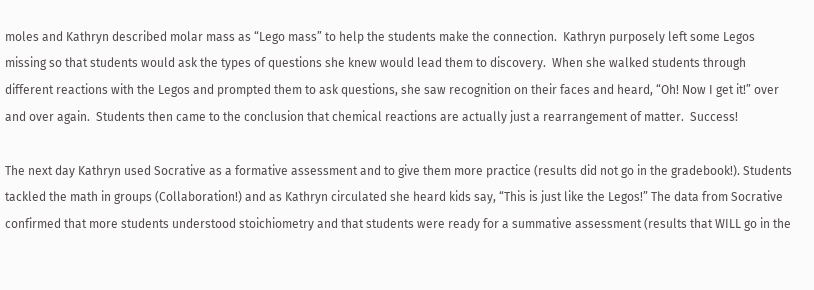moles and Kathryn described molar mass as “Lego mass” to help the students make the connection.  Kathryn purposely left some Legos missing so that students would ask the types of questions she knew would lead them to discovery.  When she walked students through different reactions with the Legos and prompted them to ask questions, she saw recognition on their faces and heard, “Oh! Now I get it!” over and over again.  Students then came to the conclusion that chemical reactions are actually just a rearrangement of matter.  Success!

The next day Kathryn used Socrative as a formative assessment and to give them more practice (results did not go in the gradebook!). Students tackled the math in groups (Collaboration!) and as Kathryn circulated she heard kids say, “This is just like the Legos!” The data from Socrative confirmed that more students understood stoichiometry and that students were ready for a summative assessment (results that WILL go in the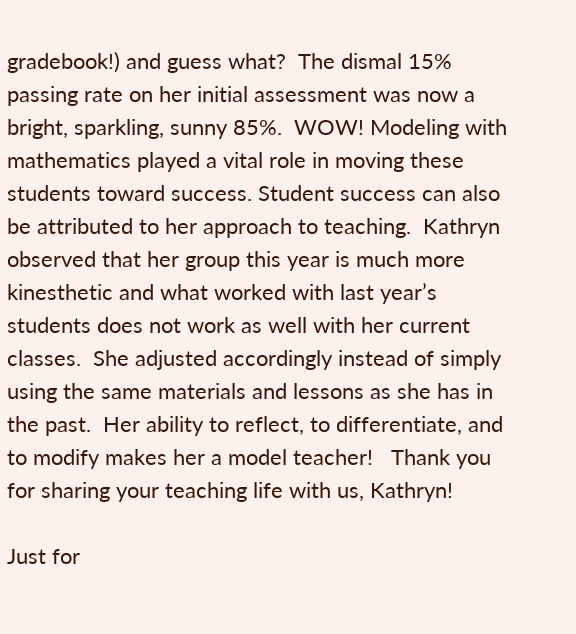gradebook!) and guess what?  The dismal 15% passing rate on her initial assessment was now a bright, sparkling, sunny 85%.  WOW! Modeling with mathematics played a vital role in moving these students toward success. Student success can also be attributed to her approach to teaching.  Kathryn observed that her group this year is much more kinesthetic and what worked with last year’s students does not work as well with her current classes.  She adjusted accordingly instead of simply using the same materials and lessons as she has in the past.  Her ability to reflect, to differentiate, and to modify makes her a model teacher!   Thank you for sharing your teaching life with us, Kathryn!

Just for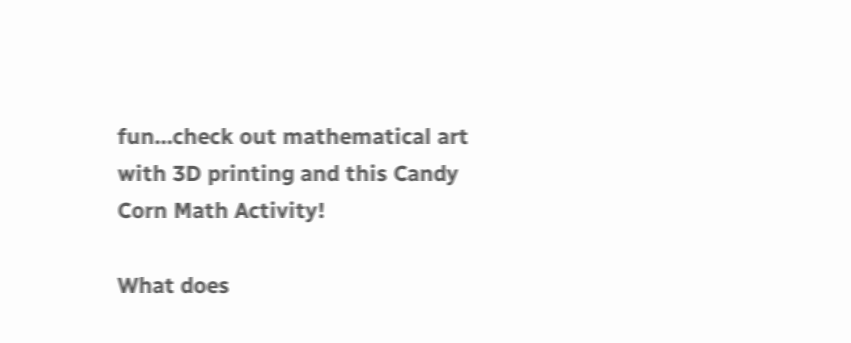fun…check out mathematical art with 3D printing and this Candy Corn Math Activity!

What does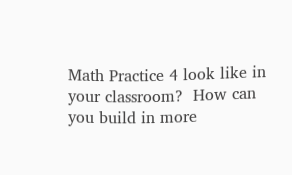Math Practice 4 look like in your classroom?  How can you build in more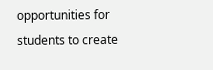opportunities for students to create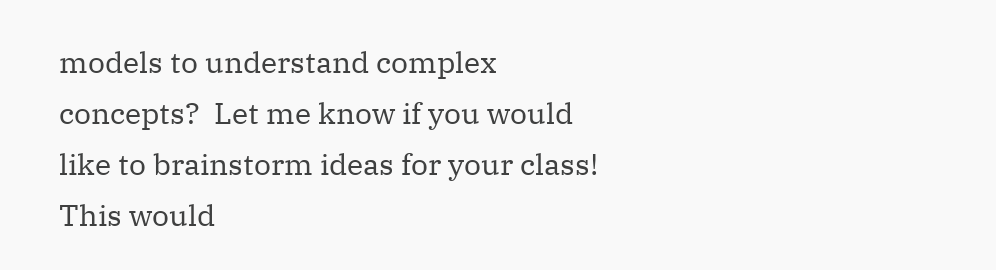models to understand complex concepts?  Let me know if you would like to brainstorm ideas for your class!  This would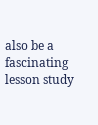also be a fascinating lesson study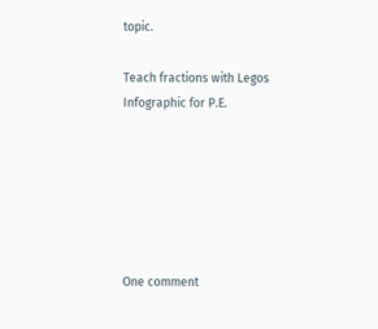topic.

Teach fractions with Legos
Infographic for P.E.






One comment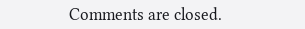Comments are closed.